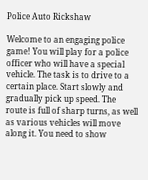Police Auto Rickshaw

Welcome to an engaging police game! You will play for a police officer who will have a special vehicle. The task is to drive to a certain place. Start slowly and gradually pick up speed. The route is full of sharp turns, as well as various vehicles will move along it. You need to show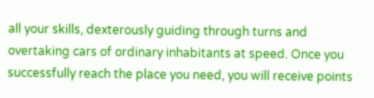all your skills, dexterously guiding through turns and overtaking cars of ordinary inhabitants at speed. Once you successfully reach the place you need, you will receive points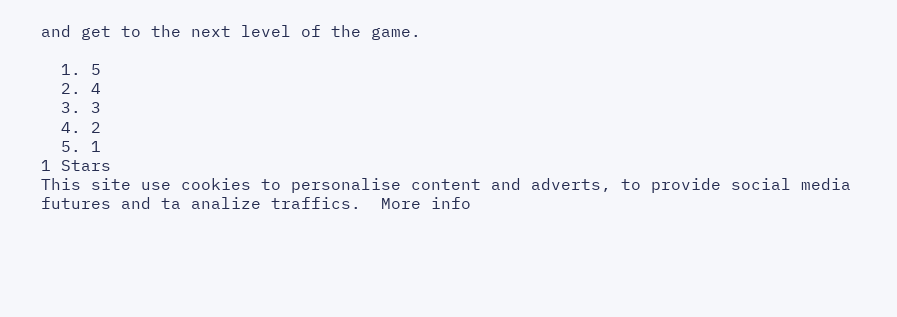and get to the next level of the game.

  1. 5
  2. 4
  3. 3
  4. 2
  5. 1
1 Stars
This site use cookies to personalise content and adverts, to provide social media futures and ta analize traffics.  More info